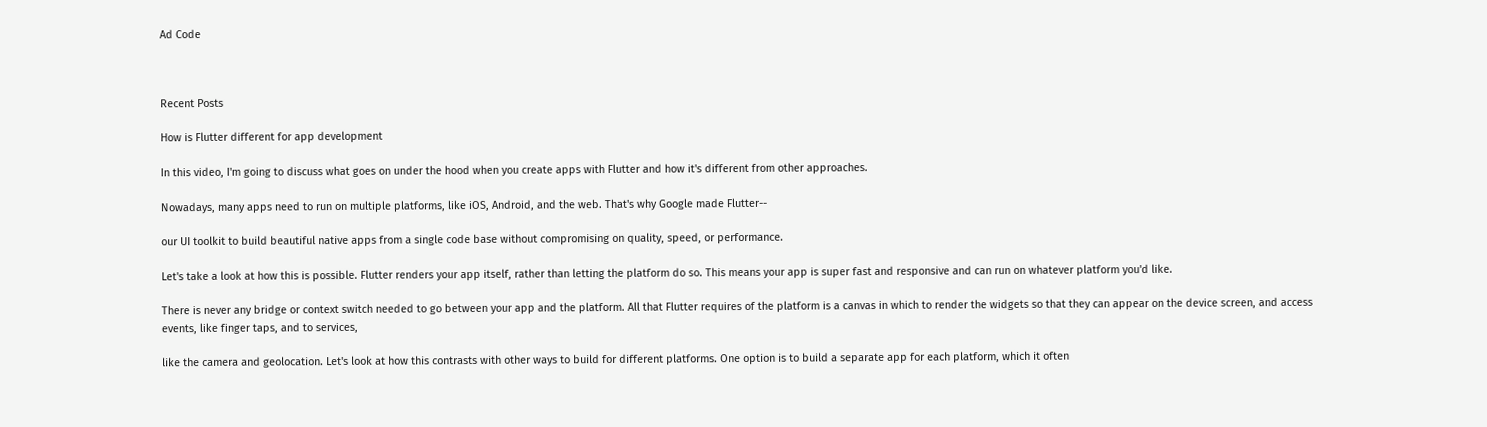Ad Code



Recent Posts

How is Flutter different for app development

In this video, I'm going to discuss what goes on under the hood when you create apps with Flutter and how it's different from other approaches.

Nowadays, many apps need to run on multiple platforms, like iOS, Android, and the web. That's why Google made Flutter--

our UI toolkit to build beautiful native apps from a single code base without compromising on quality, speed, or performance.

Let's take a look at how this is possible. Flutter renders your app itself, rather than letting the platform do so. This means your app is super fast and responsive and can run on whatever platform you'd like.

There is never any bridge or context switch needed to go between your app and the platform. All that Flutter requires of the platform is a canvas in which to render the widgets so that they can appear on the device screen, and access events, like finger taps, and to services,

like the camera and geolocation. Let's look at how this contrasts with other ways to build for different platforms. One option is to build a separate app for each platform, which it often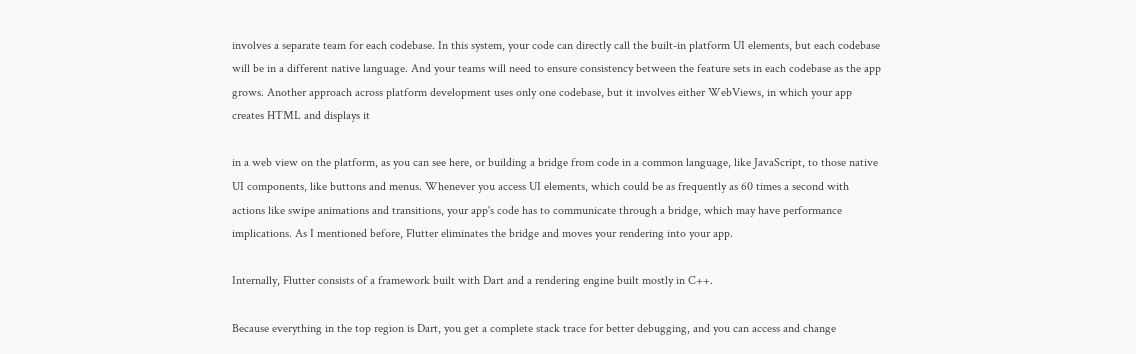involves a separate team for each codebase. In this system, your code can directly call the built-in platform UI elements, but each codebase will be in a different native language. And your teams will need to ensure consistency between the feature sets in each codebase as the app grows. Another approach across platform development uses only one codebase, but it involves either WebViews, in which your app creates HTML and displays it

in a web view on the platform, as you can see here, or building a bridge from code in a common language, like JavaScript, to those native UI components, like buttons and menus. Whenever you access UI elements, which could be as frequently as 60 times a second with actions like swipe animations and transitions, your app's code has to communicate through a bridge, which may have performance implications. As I mentioned before, Flutter eliminates the bridge and moves your rendering into your app.

Internally, Flutter consists of a framework built with Dart and a rendering engine built mostly in C++.

Because everything in the top region is Dart, you get a complete stack trace for better debugging, and you can access and change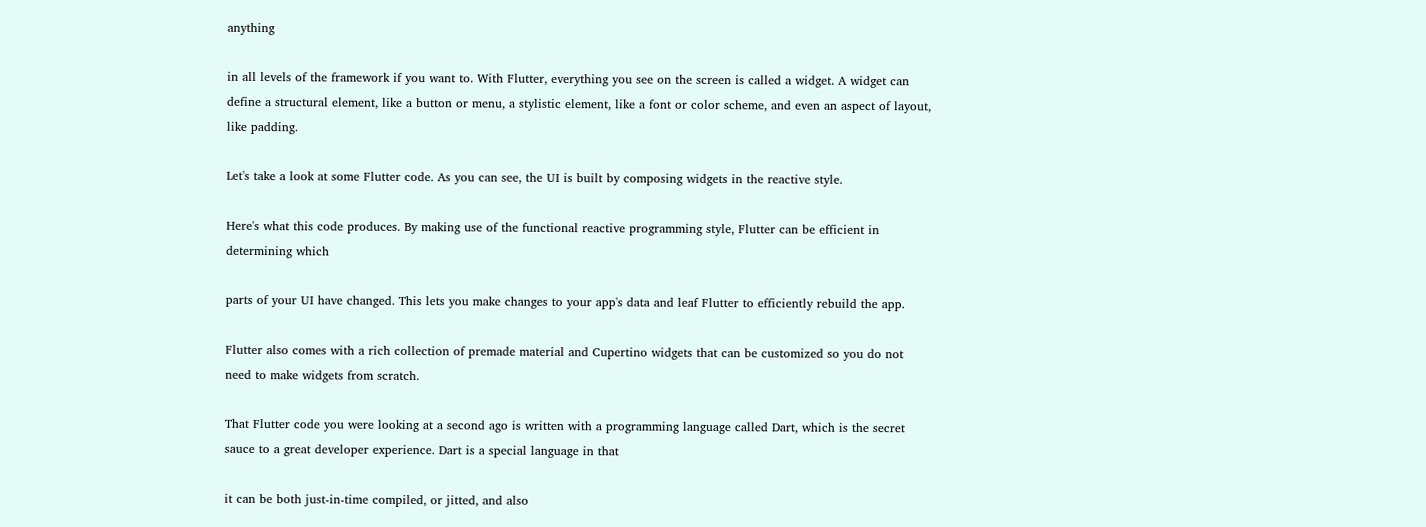anything

in all levels of the framework if you want to. With Flutter, everything you see on the screen is called a widget. A widget can define a structural element, like a button or menu, a stylistic element, like a font or color scheme, and even an aspect of layout, like padding.

Let's take a look at some Flutter code. As you can see, the UI is built by composing widgets in the reactive style.

Here's what this code produces. By making use of the functional reactive programming style, Flutter can be efficient in determining which

parts of your UI have changed. This lets you make changes to your app's data and leaf Flutter to efficiently rebuild the app.

Flutter also comes with a rich collection of premade material and Cupertino widgets that can be customized so you do not need to make widgets from scratch.

That Flutter code you were looking at a second ago is written with a programming language called Dart, which is the secret sauce to a great developer experience. Dart is a special language in that

it can be both just-in-time compiled, or jitted, and also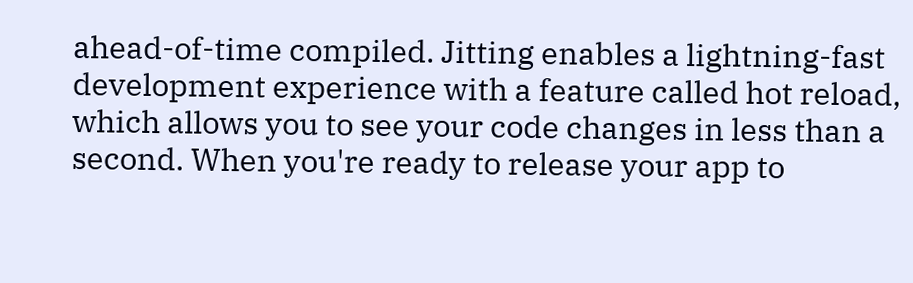ahead-of-time compiled. Jitting enables a lightning-fast development experience with a feature called hot reload, which allows you to see your code changes in less than a second. When you're ready to release your app to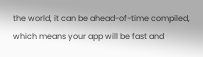the world, it can be ahead-of-time compiled, which means your app will be fast and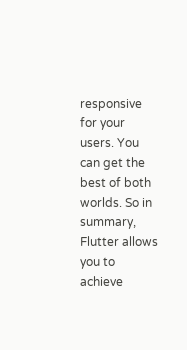responsive for your users. You can get the best of both worlds. So in summary, Flutter allows you to achieve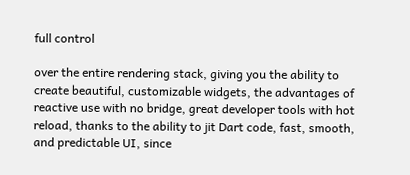full control

over the entire rendering stack, giving you the ability to create beautiful, customizable widgets, the advantages of reactive use with no bridge, great developer tools with hot reload, thanks to the ability to jit Dart code, fast, smooth, and predictable UI, since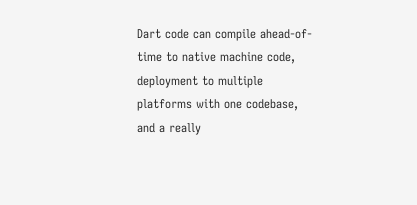Dart code can compile ahead-of-time to native machine code, deployment to multiple platforms with one codebase, and a really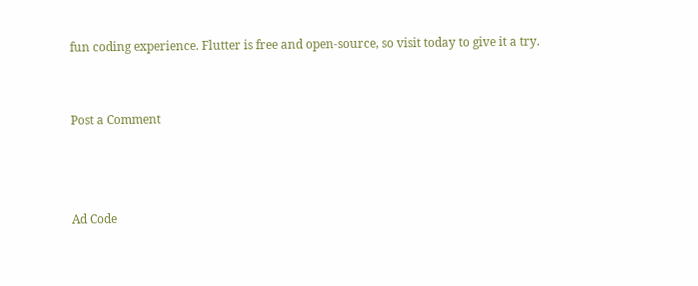fun coding experience. Flutter is free and open-source, so visit today to give it a try.


Post a Comment



Ad Code